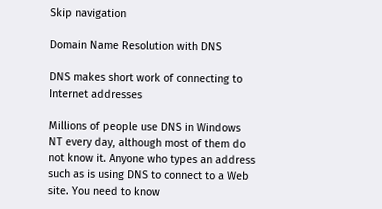Skip navigation

Domain Name Resolution with DNS

DNS makes short work of connecting to Internet addresses

Millions of people use DNS in Windows NT every day, although most of them do not know it. Anyone who types an address such as is using DNS to connect to a Web site. You need to know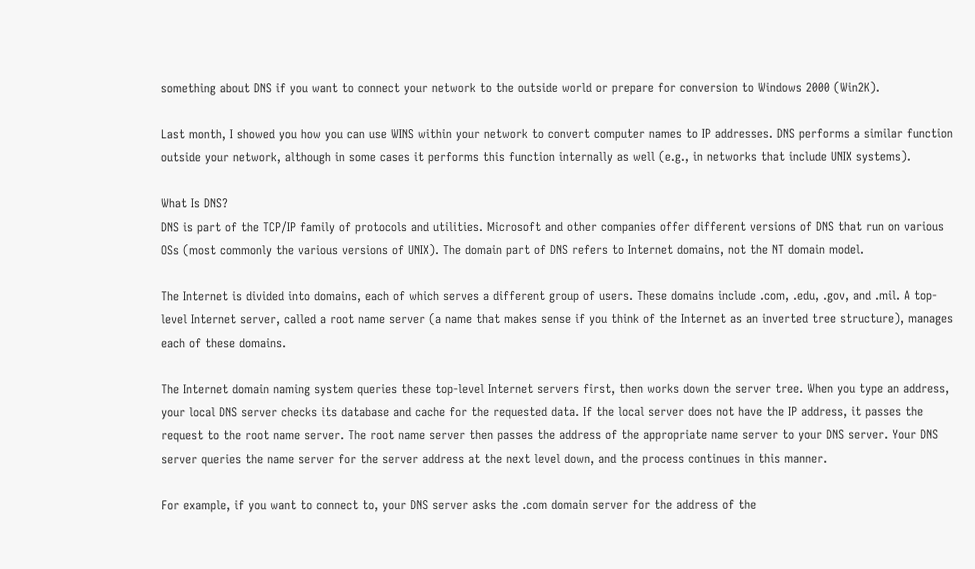something about DNS if you want to connect your network to the outside world or prepare for conversion to Windows 2000 (Win2K).

Last month, I showed you how you can use WINS within your network to convert computer names to IP addresses. DNS performs a similar function outside your network, although in some cases it performs this function internally as well (e.g., in networks that include UNIX systems).

What Is DNS?
DNS is part of the TCP/IP family of protocols and utilities. Microsoft and other companies offer different versions of DNS that run on various OSs (most commonly the various versions of UNIX). The domain part of DNS refers to Internet domains, not the NT domain model.

The Internet is divided into domains, each of which serves a different group of users. These domains include .com, .edu, .gov, and .mil. A top-level Internet server, called a root name server (a name that makes sense if you think of the Internet as an inverted tree structure), manages each of these domains.

The Internet domain naming system queries these top-level Internet servers first, then works down the server tree. When you type an address, your local DNS server checks its database and cache for the requested data. If the local server does not have the IP address, it passes the request to the root name server. The root name server then passes the address of the appropriate name server to your DNS server. Your DNS server queries the name server for the server address at the next level down, and the process continues in this manner.

For example, if you want to connect to, your DNS server asks the .com domain server for the address of the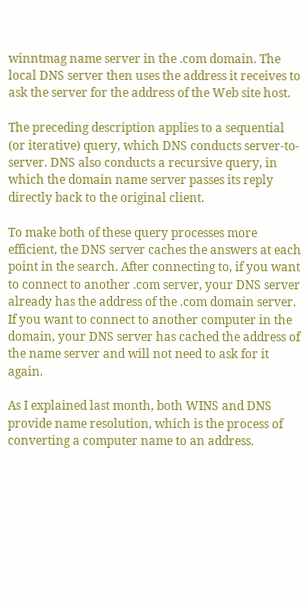winntmag name server in the .com domain. The local DNS server then uses the address it receives to ask the server for the address of the Web site host.

The preceding description applies to a sequential (or iterative) query, which DNS conducts server-to-server. DNS also conducts a recursive query, in which the domain name server passes its reply directly back to the original client.

To make both of these query processes more efficient, the DNS server caches the answers at each point in the search. After connecting to, if you want to connect to another .com server, your DNS server already has the address of the .com domain server. If you want to connect to another computer in the domain, your DNS server has cached the address of the name server and will not need to ask for it again.

As I explained last month, both WINS and DNS provide name resolution, which is the process of converting a computer name to an address.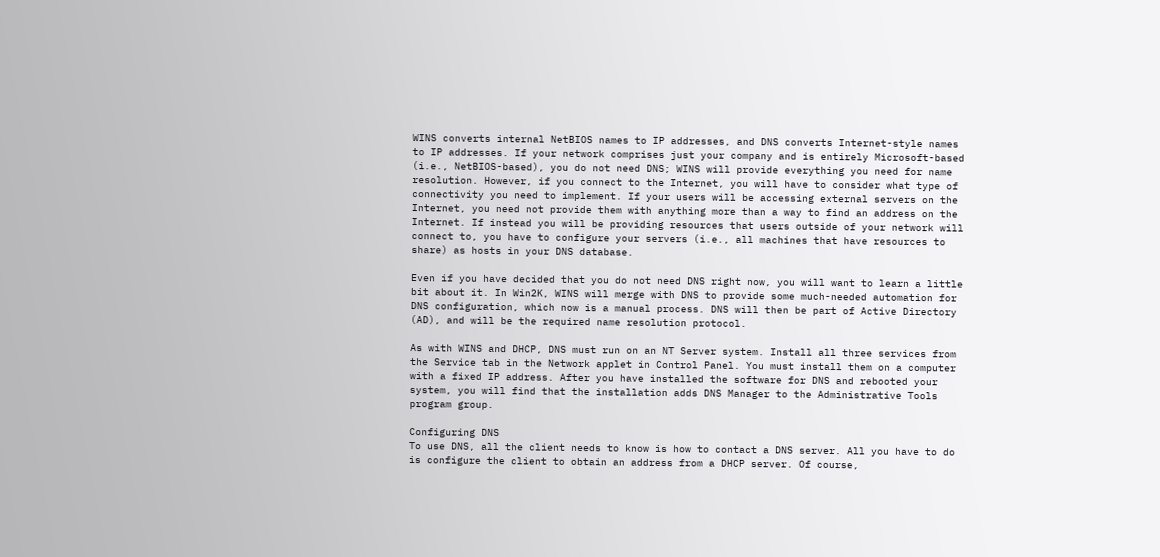WINS converts internal NetBIOS names to IP addresses, and DNS converts Internet-style names to IP addresses. If your network comprises just your company and is entirely Microsoft-based (i.e., NetBIOS-based), you do not need DNS; WINS will provide everything you need for name resolution. However, if you connect to the Internet, you will have to consider what type of connectivity you need to implement. If your users will be accessing external servers on the Internet, you need not provide them with anything more than a way to find an address on the Internet. If instead you will be providing resources that users outside of your network will connect to, you have to configure your servers (i.e., all machines that have resources to share) as hosts in your DNS database.

Even if you have decided that you do not need DNS right now, you will want to learn a little bit about it. In Win2K, WINS will merge with DNS to provide some much-needed automation for DNS configuration, which now is a manual process. DNS will then be part of Active Directory (AD), and will be the required name resolution protocol.

As with WINS and DHCP, DNS must run on an NT Server system. Install all three services from the Service tab in the Network applet in Control Panel. You must install them on a computer with a fixed IP address. After you have installed the software for DNS and rebooted your system, you will find that the installation adds DNS Manager to the Administrative Tools program group.

Configuring DNS
To use DNS, all the client needs to know is how to contact a DNS server. All you have to do is configure the client to obtain an address from a DHCP server. Of course,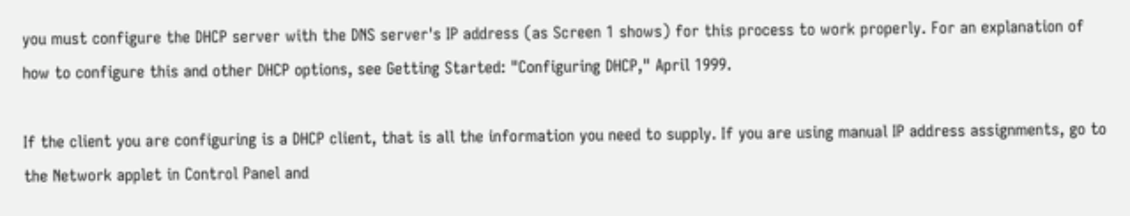you must configure the DHCP server with the DNS server's IP address (as Screen 1 shows) for this process to work properly. For an explanation of how to configure this and other DHCP options, see Getting Started: "Configuring DHCP," April 1999.

If the client you are configuring is a DHCP client, that is all the information you need to supply. If you are using manual IP address assignments, go to the Network applet in Control Panel and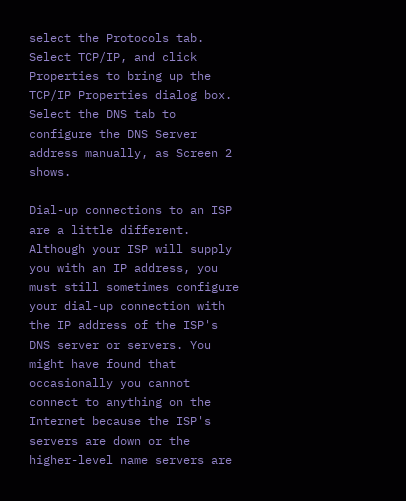select the Protocols tab. Select TCP/IP, and click Properties to bring up the TCP/IP Properties dialog box. Select the DNS tab to configure the DNS Server address manually, as Screen 2 shows.

Dial-up connections to an ISP are a little different. Although your ISP will supply you with an IP address, you must still sometimes configure your dial-up connection with the IP address of the ISP's DNS server or servers. You might have found that occasionally you cannot connect to anything on the Internet because the ISP's servers are down or the higher-level name servers are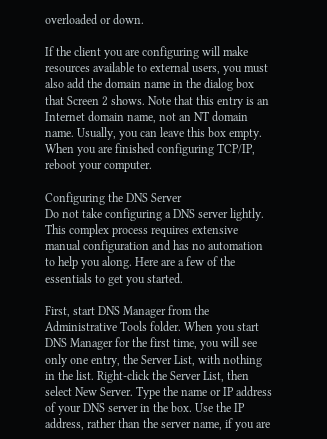overloaded or down.

If the client you are configuring will make resources available to external users, you must also add the domain name in the dialog box that Screen 2 shows. Note that this entry is an Internet domain name, not an NT domain name. Usually, you can leave this box empty. When you are finished configuring TCP/IP, reboot your computer.

Configuring the DNS Server
Do not take configuring a DNS server lightly. This complex process requires extensive manual configuration and has no automation to help you along. Here are a few of the essentials to get you started.

First, start DNS Manager from the Administrative Tools folder. When you start DNS Manager for the first time, you will see only one entry, the Server List, with nothing in the list. Right-click the Server List, then select New Server. Type the name or IP address of your DNS server in the box. Use the IP address, rather than the server name, if you are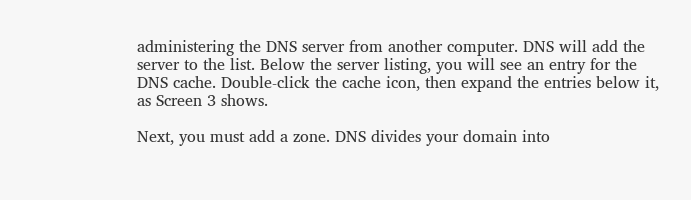administering the DNS server from another computer. DNS will add the server to the list. Below the server listing, you will see an entry for the DNS cache. Double-click the cache icon, then expand the entries below it, as Screen 3 shows.

Next, you must add a zone. DNS divides your domain into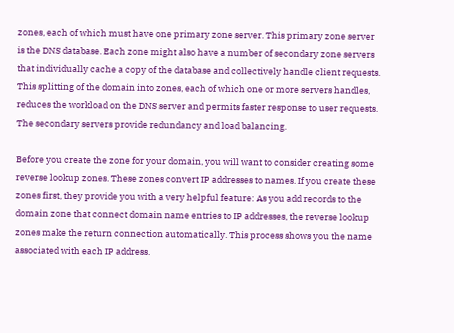zones, each of which must have one primary zone server. This primary zone server is the DNS database. Each zone might also have a number of secondary zone servers that individually cache a copy of the database and collectively handle client requests. This splitting of the domain into zones, each of which one or more servers handles, reduces the workload on the DNS server and permits faster response to user requests. The secondary servers provide redundancy and load balancing.

Before you create the zone for your domain, you will want to consider creating some reverse lookup zones. These zones convert IP addresses to names. If you create these zones first, they provide you with a very helpful feature: As you add records to the domain zone that connect domain name entries to IP addresses, the reverse lookup zones make the return connection automatically. This process shows you the name associated with each IP address.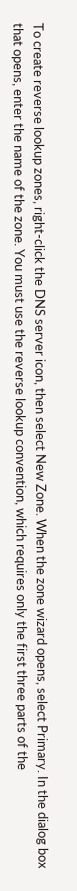To create reverse lookup zones, right-click the DNS server icon, then select New Zone. When the zone wizard opens, select Primary. In the dialog box that opens, enter the name of the zone. You must use the reverse lookup convention, which requires only the first three parts of the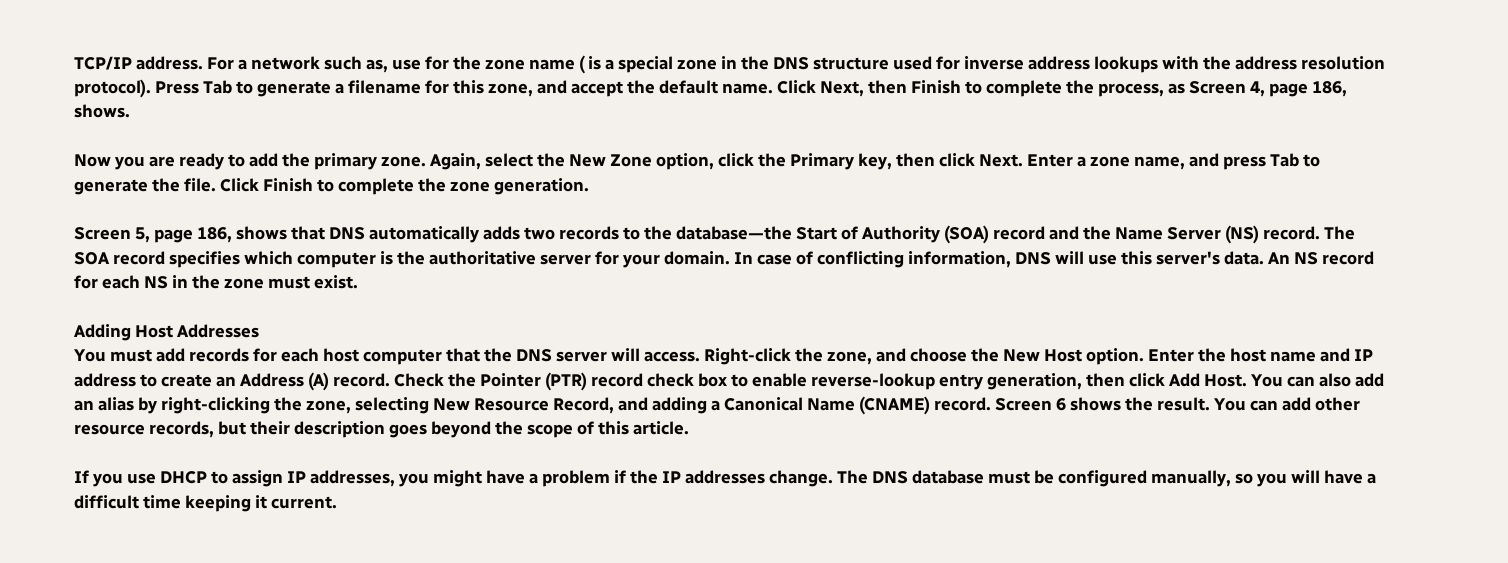TCP/IP address. For a network such as, use for the zone name ( is a special zone in the DNS structure used for inverse address lookups with the address resolution protocol). Press Tab to generate a filename for this zone, and accept the default name. Click Next, then Finish to complete the process, as Screen 4, page 186, shows.

Now you are ready to add the primary zone. Again, select the New Zone option, click the Primary key, then click Next. Enter a zone name, and press Tab to generate the file. Click Finish to complete the zone generation.

Screen 5, page 186, shows that DNS automatically adds two records to the database—the Start of Authority (SOA) record and the Name Server (NS) record. The SOA record specifies which computer is the authoritative server for your domain. In case of conflicting information, DNS will use this server's data. An NS record for each NS in the zone must exist.

Adding Host Addresses
You must add records for each host computer that the DNS server will access. Right-click the zone, and choose the New Host option. Enter the host name and IP address to create an Address (A) record. Check the Pointer (PTR) record check box to enable reverse-lookup entry generation, then click Add Host. You can also add an alias by right-clicking the zone, selecting New Resource Record, and adding a Canonical Name (CNAME) record. Screen 6 shows the result. You can add other resource records, but their description goes beyond the scope of this article.

If you use DHCP to assign IP addresses, you might have a problem if the IP addresses change. The DNS database must be configured manually, so you will have a difficult time keeping it current.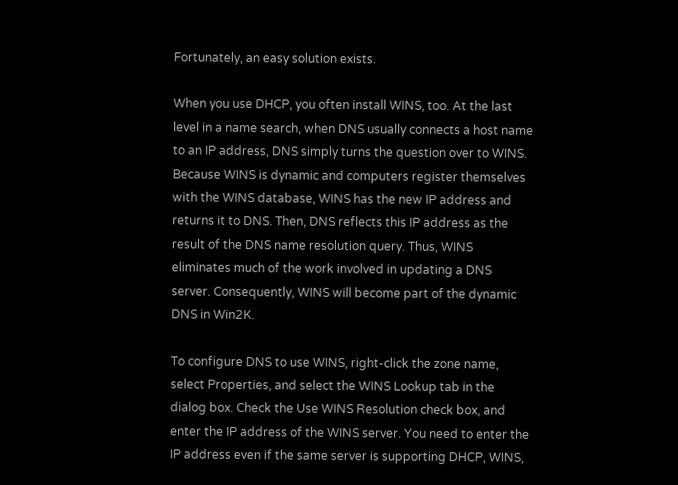Fortunately, an easy solution exists.

When you use DHCP, you often install WINS, too. At the last level in a name search, when DNS usually connects a host name to an IP address, DNS simply turns the question over to WINS. Because WINS is dynamic and computers register themselves with the WINS database, WINS has the new IP address and returns it to DNS. Then, DNS reflects this IP address as the result of the DNS name resolution query. Thus, WINS eliminates much of the work involved in updating a DNS server. Consequently, WINS will become part of the dynamic DNS in Win2K.

To configure DNS to use WINS, right-click the zone name, select Properties, and select the WINS Lookup tab in the dialog box. Check the Use WINS Resolution check box, and enter the IP address of the WINS server. You need to enter the IP address even if the same server is supporting DHCP, WINS,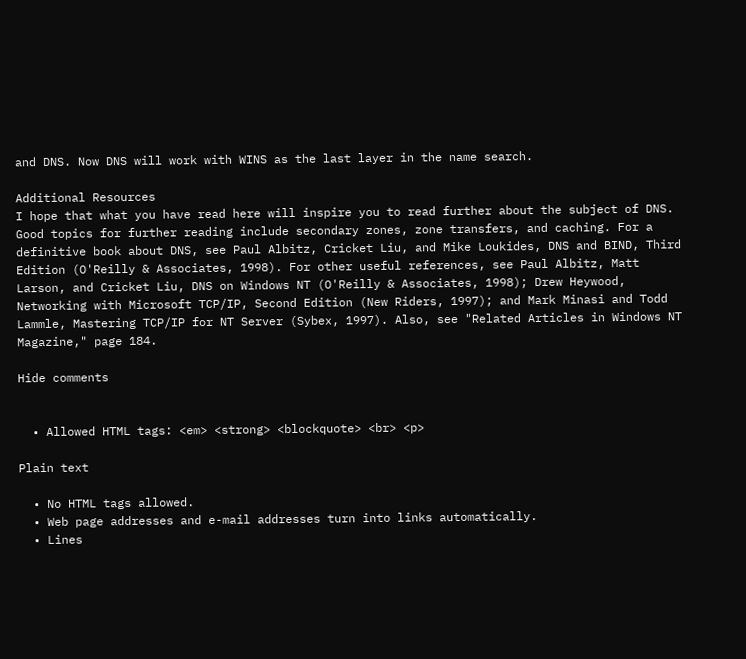and DNS. Now DNS will work with WINS as the last layer in the name search.

Additional Resources
I hope that what you have read here will inspire you to read further about the subject of DNS. Good topics for further reading include secondary zones, zone transfers, and caching. For a definitive book about DNS, see Paul Albitz, Cricket Liu, and Mike Loukides, DNS and BIND, Third Edition (O'Reilly & Associates, 1998). For other useful references, see Paul Albitz, Matt Larson, and Cricket Liu, DNS on Windows NT (O'Reilly & Associates, 1998); Drew Heywood, Networking with Microsoft TCP/IP, Second Edition (New Riders, 1997); and Mark Minasi and Todd Lammle, Mastering TCP/IP for NT Server (Sybex, 1997). Also, see "Related Articles in Windows NT Magazine," page 184.

Hide comments


  • Allowed HTML tags: <em> <strong> <blockquote> <br> <p>

Plain text

  • No HTML tags allowed.
  • Web page addresses and e-mail addresses turn into links automatically.
  • Lines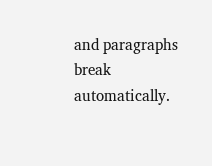and paragraphs break automatically.